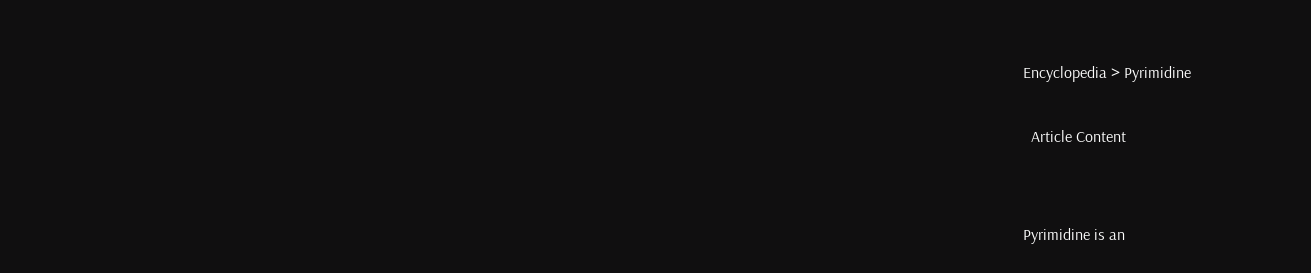Encyclopedia > Pyrimidine

  Article Content


Pyrimidine is an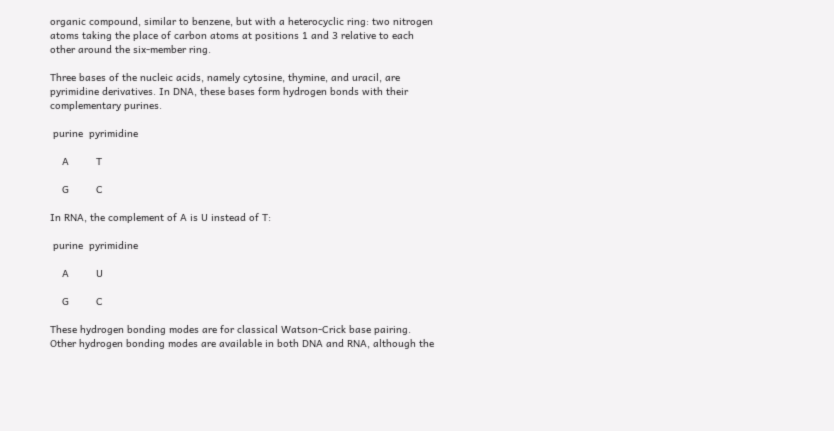organic compound, similar to benzene, but with a heterocyclic ring: two nitrogen atoms taking the place of carbon atoms at positions 1 and 3 relative to each other around the six-member ring.

Three bases of the nucleic acids, namely cytosine, thymine, and uracil, are pyrimidine derivatives. In DNA, these bases form hydrogen bonds with their complementary purines.

 purine  pyrimidine

    A         T

    G         C

In RNA, the complement of A is U instead of T:

 purine  pyrimidine

    A         U

    G         C

These hydrogen bonding modes are for classical Watson-Crick base pairing. Other hydrogen bonding modes are available in both DNA and RNA, although the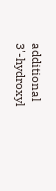additional 3'-hydroxyl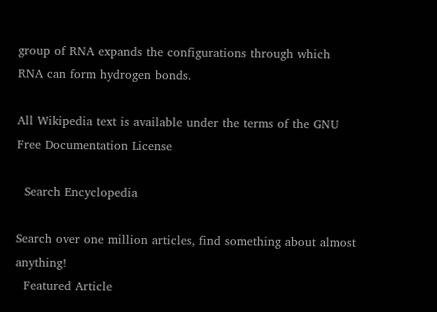group of RNA expands the configurations through which RNA can form hydrogen bonds.

All Wikipedia text is available under the terms of the GNU Free Documentation License

  Search Encyclopedia

Search over one million articles, find something about almost anything!
  Featured Article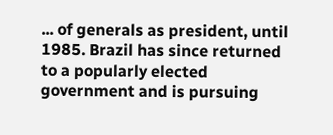... of generals as president, until 1985. Brazil has since returned to a popularly elected government and is pursuing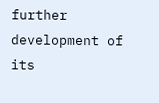further development of its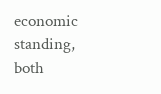economic standing, both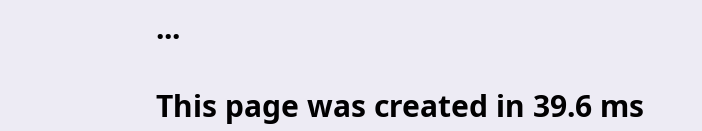...

This page was created in 39.6 ms